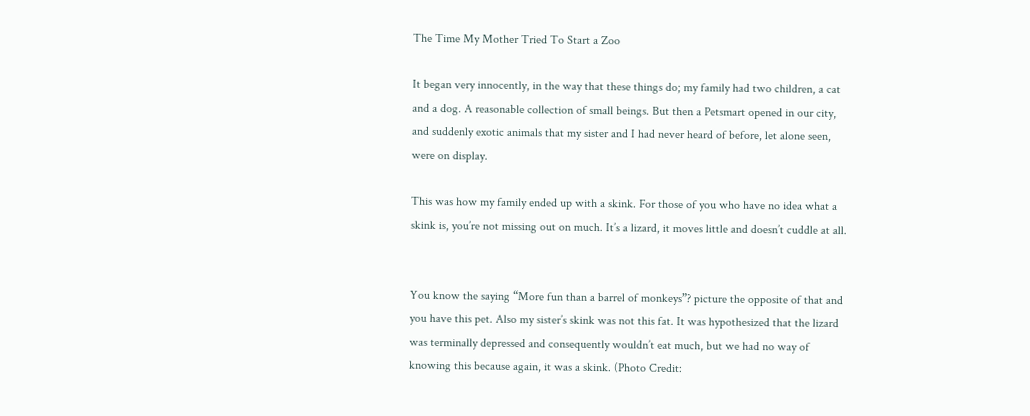The Time My Mother Tried To Start a Zoo

It began very innocently, in the way that these things do; my family had two children, a cat and a dog. A reasonable collection of small beings. But then a Petsmart opened in our city, and suddenly exotic animals that my sister and I had never heard of before, let alone seen, were on display.

This was how my family ended up with a skink. For those of you who have no idea what a skink is, you’re not missing out on much. It’s a lizard, it moves little and doesn’t cuddle at all.


You know the saying “More fun than a barrel of monkeys”? picture the opposite of that and you have this pet. Also my sister’s skink was not this fat. It was hypothesized that the lizard was terminally depressed and consequently wouldn’t eat much, but we had no way of knowing this because again, it was a skink. (Photo Credit: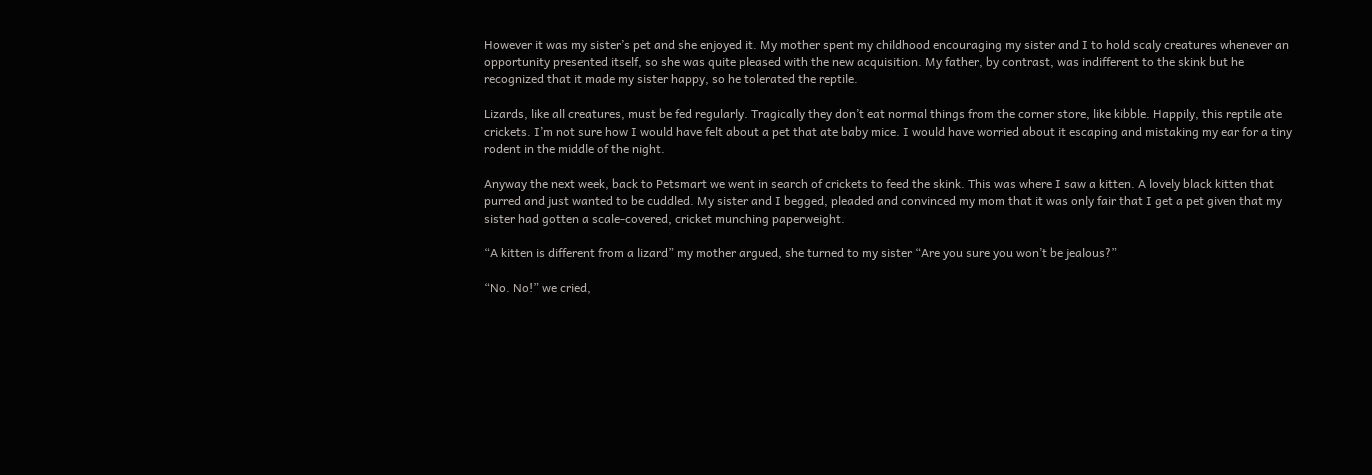However it was my sister’s pet and she enjoyed it. My mother spent my childhood encouraging my sister and I to hold scaly creatures whenever an opportunity presented itself, so she was quite pleased with the new acquisition. My father, by contrast, was indifferent to the skink but he recognized that it made my sister happy, so he tolerated the reptile.

Lizards, like all creatures, must be fed regularly. Tragically they don’t eat normal things from the corner store, like kibble. Happily, this reptile ate crickets. I’m not sure how I would have felt about a pet that ate baby mice. I would have worried about it escaping and mistaking my ear for a tiny rodent in the middle of the night.

Anyway the next week, back to Petsmart we went in search of crickets to feed the skink. This was where I saw a kitten. A lovely black kitten that purred and just wanted to be cuddled. My sister and I begged, pleaded and convinced my mom that it was only fair that I get a pet given that my sister had gotten a scale-covered, cricket munching paperweight.

“A kitten is different from a lizard” my mother argued, she turned to my sister “Are you sure you won’t be jealous?”

“No. No!” we cried,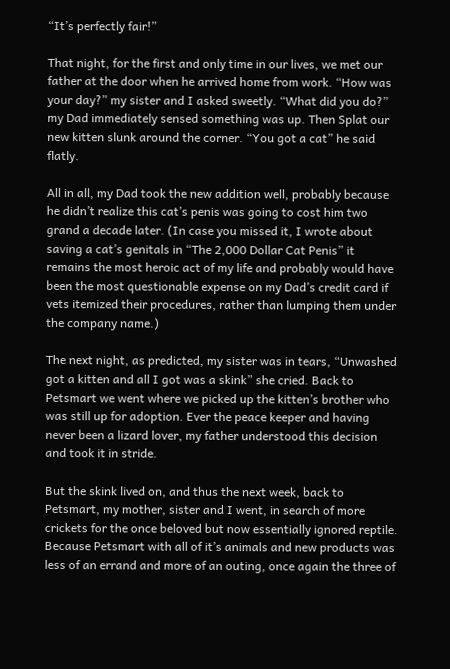“It’s perfectly fair!”

That night, for the first and only time in our lives, we met our father at the door when he arrived home from work. “How was your day?” my sister and I asked sweetly. “What did you do?” my Dad immediately sensed something was up. Then Splat our new kitten slunk around the corner. “You got a cat” he said flatly.

All in all, my Dad took the new addition well, probably because he didn’t realize this cat’s penis was going to cost him two grand a decade later. (In case you missed it, I wrote about saving a cat’s genitals in “The 2,000 Dollar Cat Penis” it remains the most heroic act of my life and probably would have been the most questionable expense on my Dad’s credit card if vets itemized their procedures, rather than lumping them under the company name.)

The next night, as predicted, my sister was in tears, “Unwashed got a kitten and all I got was a skink” she cried. Back to Petsmart we went where we picked up the kitten’s brother who was still up for adoption. Ever the peace keeper and having never been a lizard lover, my father understood this decision and took it in stride.

But the skink lived on, and thus the next week, back to Petsmart, my mother, sister and I went, in search of more crickets for the once beloved but now essentially ignored reptile. Because Petsmart with all of it’s animals and new products was less of an errand and more of an outing, once again the three of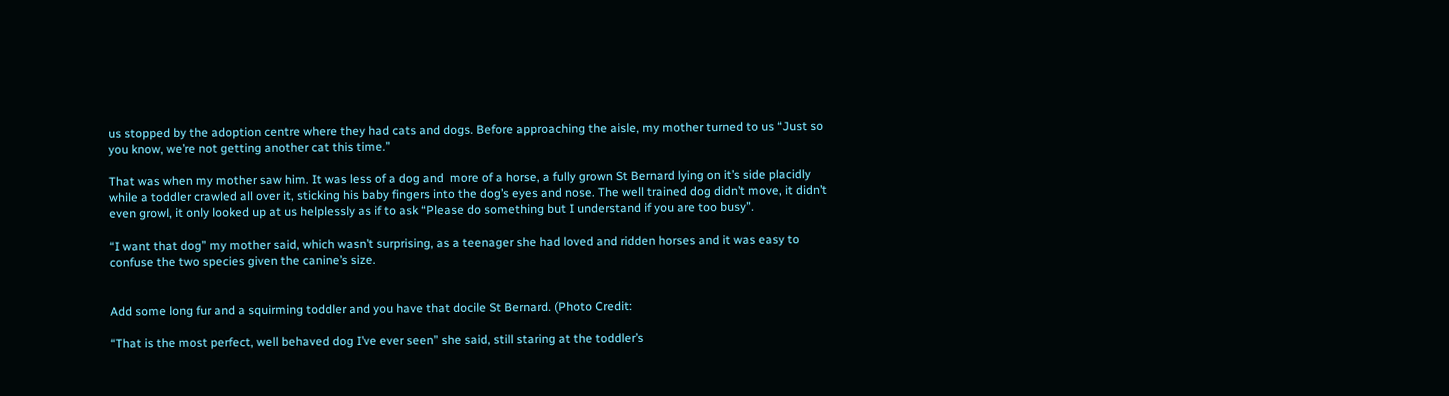us stopped by the adoption centre where they had cats and dogs. Before approaching the aisle, my mother turned to us “Just so you know, we’re not getting another cat this time.”

That was when my mother saw him. It was less of a dog and  more of a horse, a fully grown St Bernard lying on it’s side placidly while a toddler crawled all over it, sticking his baby fingers into the dog’s eyes and nose. The well trained dog didn’t move, it didn’t even growl, it only looked up at us helplessly as if to ask “Please do something but I understand if you are too busy”.

“I want that dog” my mother said, which wasn’t surprising, as a teenager she had loved and ridden horses and it was easy to confuse the two species given the canine’s size.


Add some long fur and a squirming toddler and you have that docile St Bernard. (Photo Credit:

“That is the most perfect, well behaved dog I’ve ever seen” she said, still staring at the toddler’s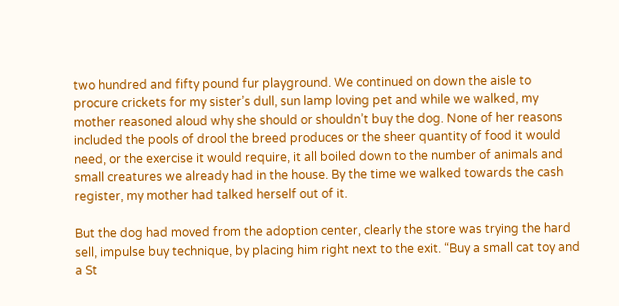two hundred and fifty pound fur playground. We continued on down the aisle to procure crickets for my sister’s dull, sun lamp loving pet and while we walked, my mother reasoned aloud why she should or shouldn’t buy the dog. None of her reasons included the pools of drool the breed produces or the sheer quantity of food it would need, or the exercise it would require, it all boiled down to the number of animals and small creatures we already had in the house. By the time we walked towards the cash register, my mother had talked herself out of it.

But the dog had moved from the adoption center, clearly the store was trying the hard sell, impulse buy technique, by placing him right next to the exit. “Buy a small cat toy and a St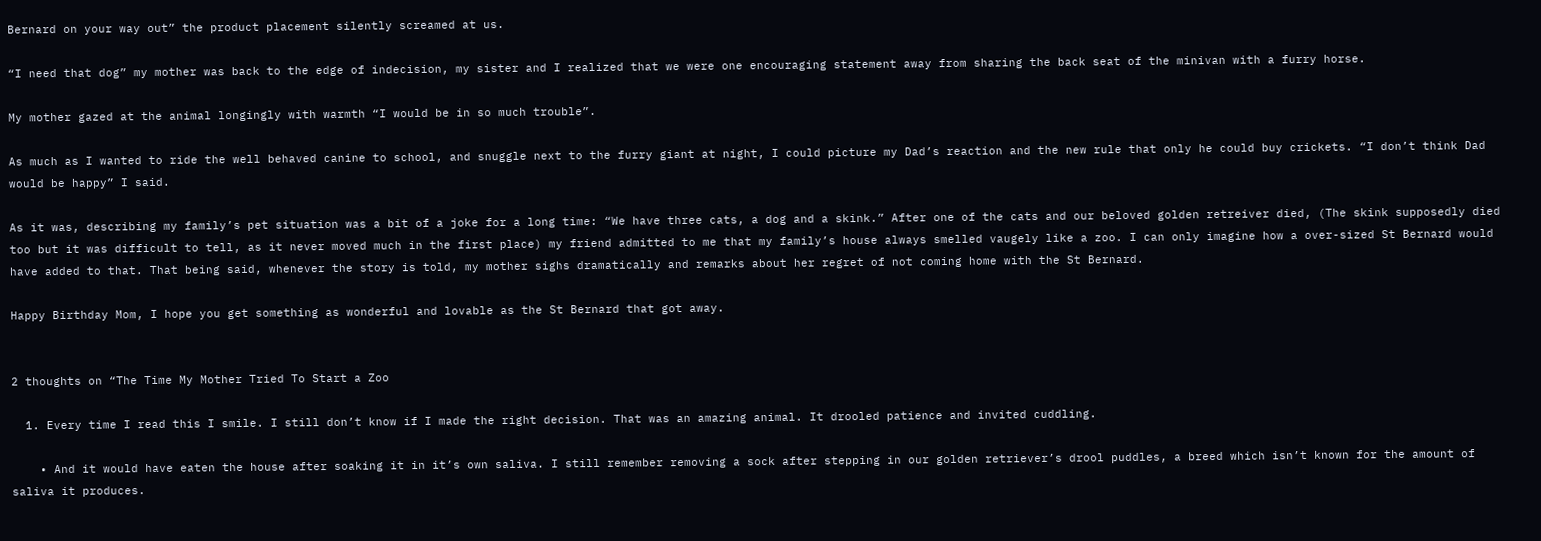Bernard on your way out” the product placement silently screamed at us.

“I need that dog” my mother was back to the edge of indecision, my sister and I realized that we were one encouraging statement away from sharing the back seat of the minivan with a furry horse.

My mother gazed at the animal longingly with warmth “I would be in so much trouble”.

As much as I wanted to ride the well behaved canine to school, and snuggle next to the furry giant at night, I could picture my Dad’s reaction and the new rule that only he could buy crickets. “I don’t think Dad would be happy” I said.

As it was, describing my family’s pet situation was a bit of a joke for a long time: “We have three cats, a dog and a skink.” After one of the cats and our beloved golden retreiver died, (The skink supposedly died too but it was difficult to tell, as it never moved much in the first place) my friend admitted to me that my family’s house always smelled vaugely like a zoo. I can only imagine how a over-sized St Bernard would have added to that. That being said, whenever the story is told, my mother sighs dramatically and remarks about her regret of not coming home with the St Bernard.

Happy Birthday Mom, I hope you get something as wonderful and lovable as the St Bernard that got away.


2 thoughts on “The Time My Mother Tried To Start a Zoo

  1. Every time I read this I smile. I still don’t know if I made the right decision. That was an amazing animal. It drooled patience and invited cuddling.

    • And it would have eaten the house after soaking it in it’s own saliva. I still remember removing a sock after stepping in our golden retriever’s drool puddles, a breed which isn’t known for the amount of saliva it produces.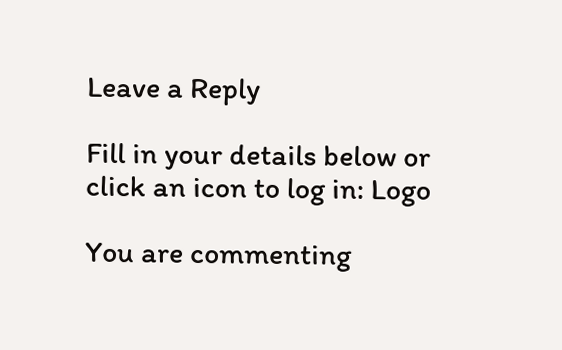Leave a Reply

Fill in your details below or click an icon to log in: Logo

You are commenting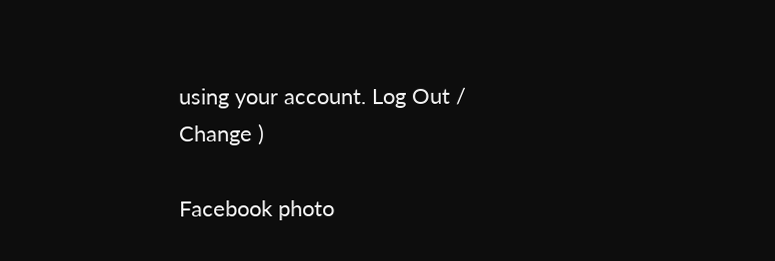using your account. Log Out /  Change )

Facebook photo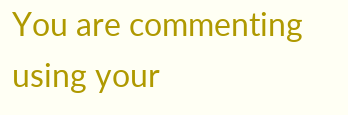You are commenting using your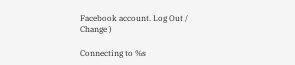Facebook account. Log Out /  Change )

Connecting to %s